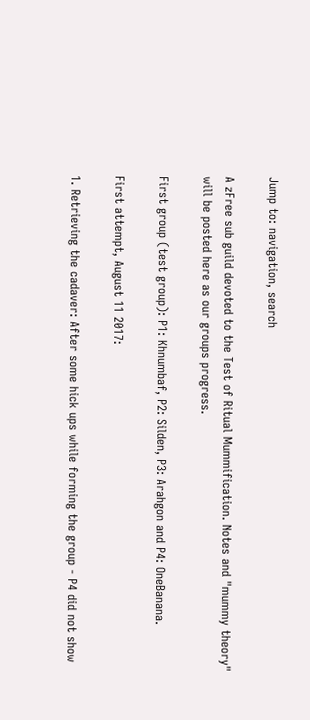Jump to: navigation, search

A zFree sub guild devoted to the Test of Ritual Mummification. Notes and "mummy theory" will be posted here as our groups progress.

First group (test group): P1: Khnumbaf, P2: Silden, P3: Arahgon and P4: OneBanana.

First attempt, August 11 2017:

1. Retrieving the cadaver: After some hick ups while forming the group - P4 did not show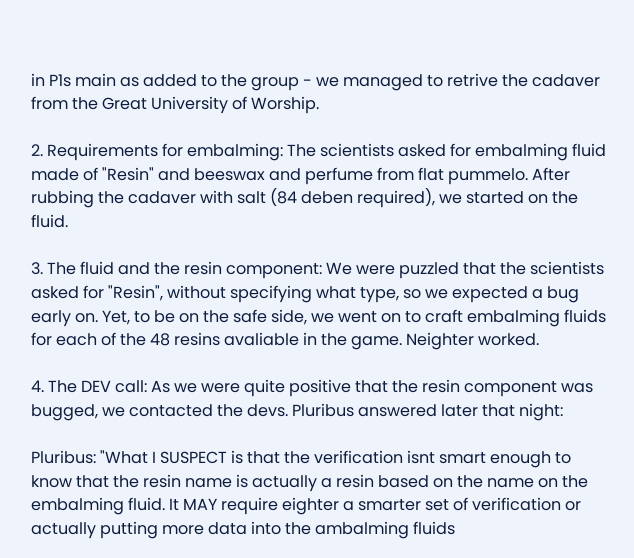in P1s main as added to the group - we managed to retrive the cadaver from the Great University of Worship.

2. Requirements for embalming: The scientists asked for embalming fluid made of "Resin" and beeswax and perfume from flat pummelo. After rubbing the cadaver with salt (84 deben required), we started on the fluid.

3. The fluid and the resin component: We were puzzled that the scientists asked for "Resin", without specifying what type, so we expected a bug early on. Yet, to be on the safe side, we went on to craft embalming fluids for each of the 48 resins avaliable in the game. Neighter worked.

4. The DEV call: As we were quite positive that the resin component was bugged, we contacted the devs. Pluribus answered later that night:

Pluribus: "What I SUSPECT is that the verification isnt smart enough to know that the resin name is actually a resin based on the name on the embalming fluid. It MAY require eighter a smarter set of verification or actually putting more data into the ambalming fluids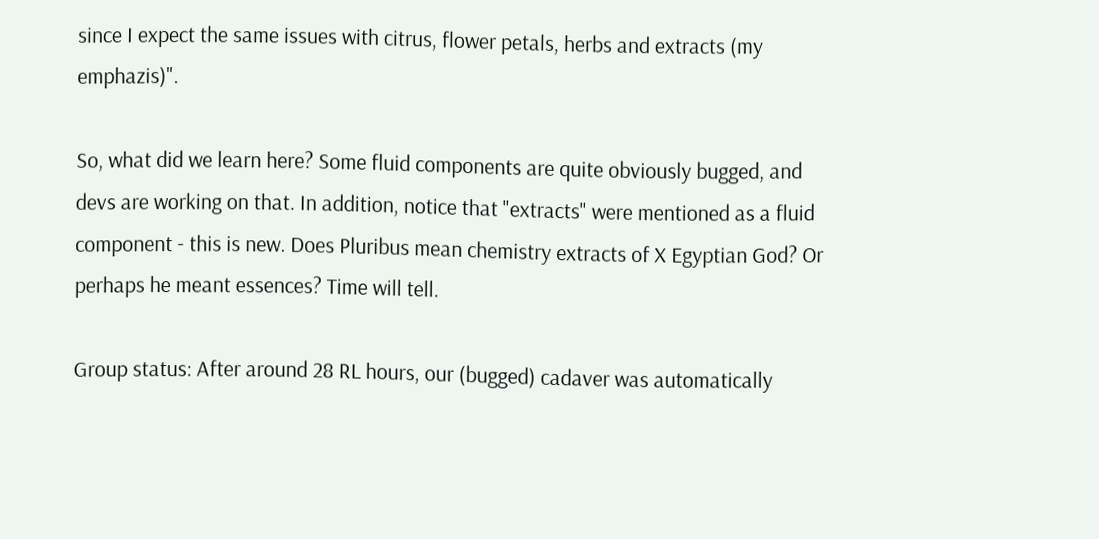since I expect the same issues with citrus, flower petals, herbs and extracts (my emphazis)".

So, what did we learn here? Some fluid components are quite obviously bugged, and devs are working on that. In addition, notice that "extracts" were mentioned as a fluid component - this is new. Does Pluribus mean chemistry extracts of X Egyptian God? Or perhaps he meant essences? Time will tell.

Group status: After around 28 RL hours, our (bugged) cadaver was automatically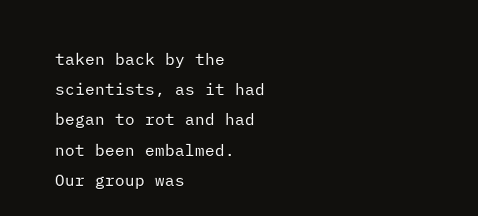taken back by the scientists, as it had began to rot and had not been embalmed. Our group was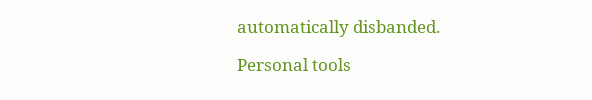automatically disbanded.

Personal tools